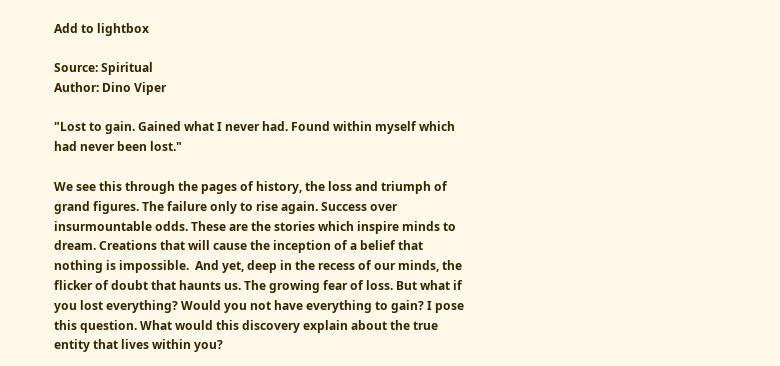Add to lightbox

Source: Spiritual
Author: Dino Viper

"Lost to gain. Gained what I never had. Found within myself which had never been lost."

We see this through the pages of history, the loss and triumph of grand figures. The failure only to rise again. Success over insurmountable odds. These are the stories which inspire minds to dream. Creations that will cause the inception of a belief that nothing is impossible.  And yet, deep in the recess of our minds, the flicker of doubt that haunts us. The growing fear of loss. But what if you lost everything? Would you not have everything to gain? I pose this question. What would this discovery explain about the true entity that lives within you?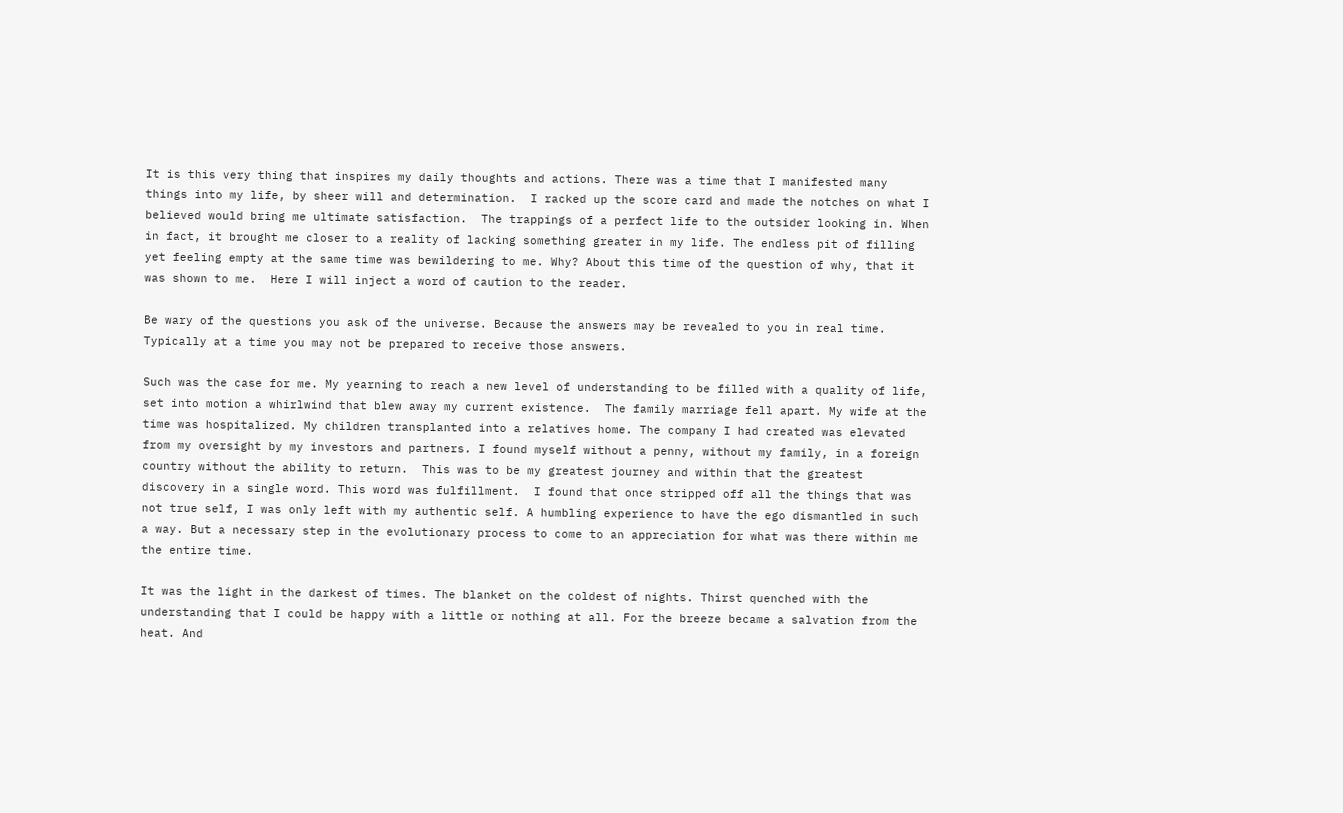It is this very thing that inspires my daily thoughts and actions. There was a time that I manifested many things into my life, by sheer will and determination.  I racked up the score card and made the notches on what I believed would bring me ultimate satisfaction.  The trappings of a perfect life to the outsider looking in. When in fact, it brought me closer to a reality of lacking something greater in my life. The endless pit of filling yet feeling empty at the same time was bewildering to me. Why? About this time of the question of why, that it was shown to me.  Here I will inject a word of caution to the reader.

Be wary of the questions you ask of the universe. Because the answers may be revealed to you in real time. Typically at a time you may not be prepared to receive those answers.

Such was the case for me. My yearning to reach a new level of understanding to be filled with a quality of life, set into motion a whirlwind that blew away my current existence.  The family marriage fell apart. My wife at the time was hospitalized. My children transplanted into a relatives home. The company I had created was elevated from my oversight by my investors and partners. I found myself without a penny, without my family, in a foreign country without the ability to return.  This was to be my greatest journey and within that the greatest discovery in a single word. This word was fulfillment.  I found that once stripped off all the things that was not true self, I was only left with my authentic self. A humbling experience to have the ego dismantled in such a way. But a necessary step in the evolutionary process to come to an appreciation for what was there within me the entire time.

It was the light in the darkest of times. The blanket on the coldest of nights. Thirst quenched with the understanding that I could be happy with a little or nothing at all. For the breeze became a salvation from the heat. And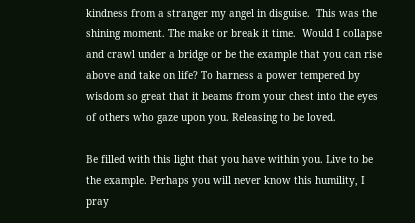kindness from a stranger my angel in disguise.  This was the shining moment. The make or break it time.  Would I collapse and crawl under a bridge or be the example that you can rise above and take on life? To harness a power tempered by wisdom so great that it beams from your chest into the eyes of others who gaze upon you. Releasing to be loved.

Be filled with this light that you have within you. Live to be the example. Perhaps you will never know this humility, I pray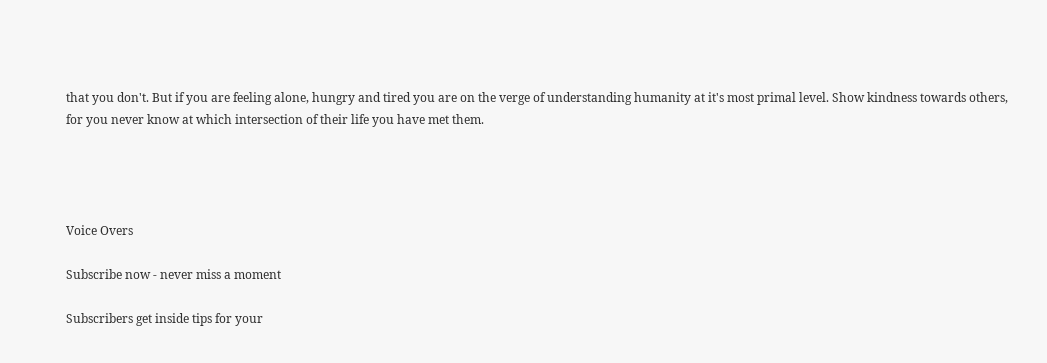that you don't. But if you are feeling alone, hungry and tired you are on the verge of understanding humanity at it's most primal level. Show kindness towards others, for you never know at which intersection of their life you have met them.




Voice Overs

Subscribe now - never miss a moment

Subscribers get inside tips for your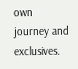own journey and exclusives.